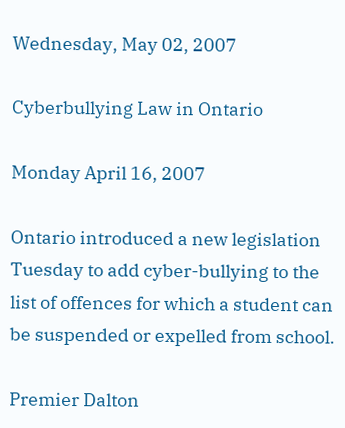Wednesday, May 02, 2007

Cyberbullying Law in Ontario

Monday April 16, 2007

Ontario introduced a new legislation Tuesday to add cyber-bullying to the list of offences for which a student can be suspended or expelled from school.

Premier Dalton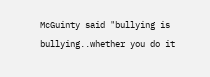McGuinty said "bullying is bullying..whether you do it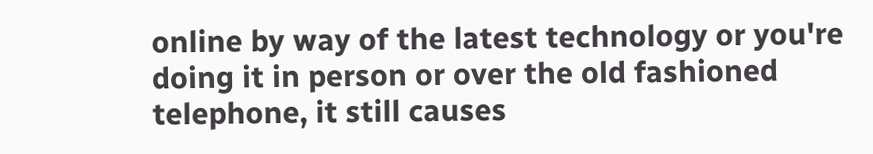online by way of the latest technology or you're doing it in person or over the old fashioned telephone, it still causes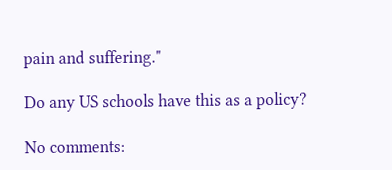pain and suffering."

Do any US schools have this as a policy?

No comments: